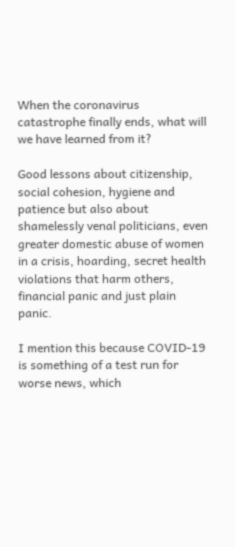When the coronavirus catastrophe finally ends, what will we have learned from it?

Good lessons about citizenship, social cohesion, hygiene and patience but also about shamelessly venal politicians, even greater domestic abuse of women in a crisis, hoarding, secret health violations that harm others, financial panic and just plain panic.

I mention this because COVID-19 is something of a test run for worse news, which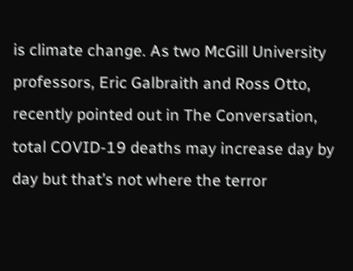is climate change. As two McGill University professors, Eric Galbraith and Ross Otto, recently pointed out in The Conversation, total COVID-19 deaths may increase day by day but that’s not where the terror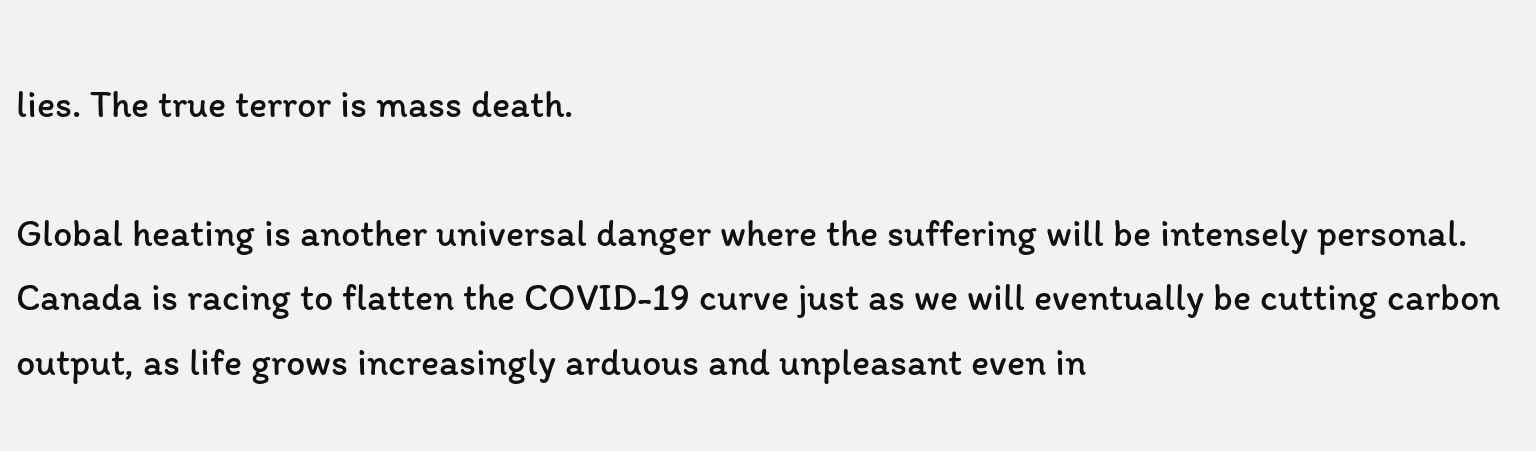lies. The true terror is mass death.

Global heating is another universal danger where the suffering will be intensely personal. Canada is racing to flatten the COVID-19 curve just as we will eventually be cutting carbon output, as life grows increasingly arduous and unpleasant even in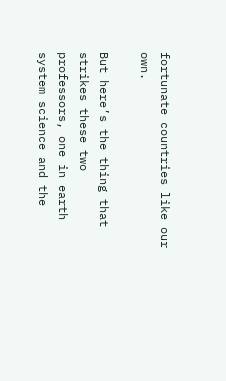fortunate countries like our own.

But here’s the thing that strikes these two professors, one in earth system science and the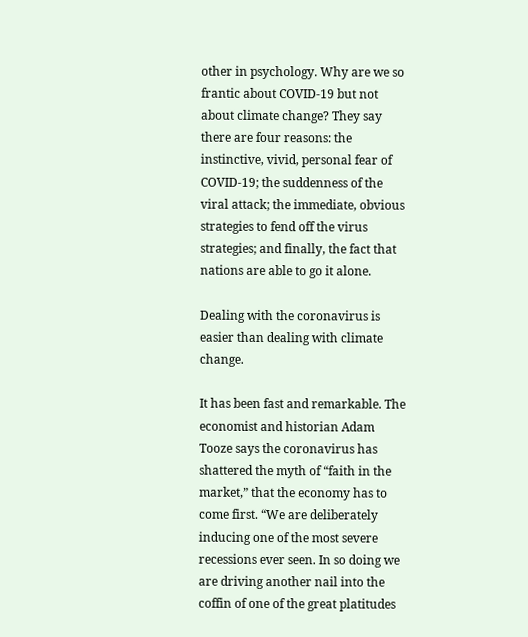other in psychology. Why are we so frantic about COVID-19 but not about climate change? They say there are four reasons: the instinctive, vivid, personal fear of COVID-19; the suddenness of the viral attack; the immediate, obvious strategies to fend off the virus strategies; and finally, the fact that nations are able to go it alone.

Dealing with the coronavirus is easier than dealing with climate change.

It has been fast and remarkable. The economist and historian Adam Tooze says the coronavirus has shattered the myth of “faith in the market,” that the economy has to come first. “We are deliberately inducing one of the most severe recessions ever seen. In so doing we are driving another nail into the coffin of one of the great platitudes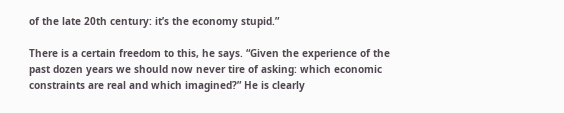of the late 20th century: it’s the economy stupid.”

There is a certain freedom to this, he says. “Given the experience of the past dozen years we should now never tire of asking: which economic constraints are real and which imagined?” He is clearly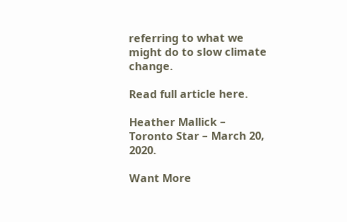referring to what we might do to slow climate change.

Read full article here.

Heather Mallick – Toronto Star – March 20, 2020.

Want More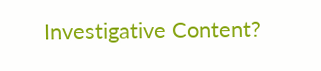Investigative Content?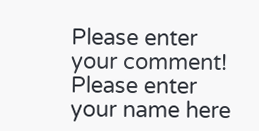Please enter your comment!
Please enter your name here